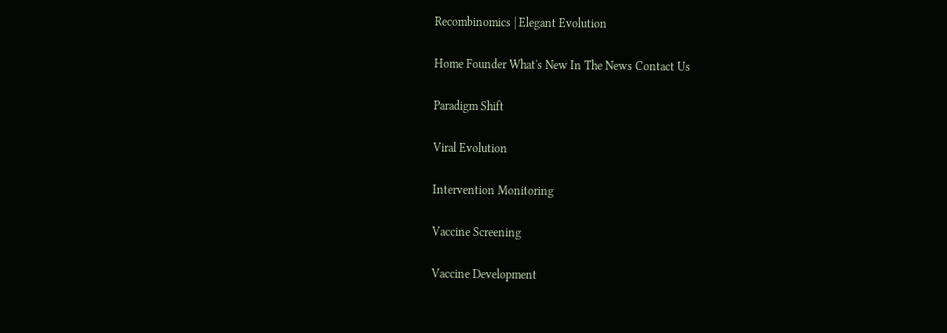Recombinomics | Elegant Evolution

Home Founder What's New In The News Contact Us

Paradigm Shift

Viral Evolution

Intervention Monitoring

Vaccine Screening

Vaccine Development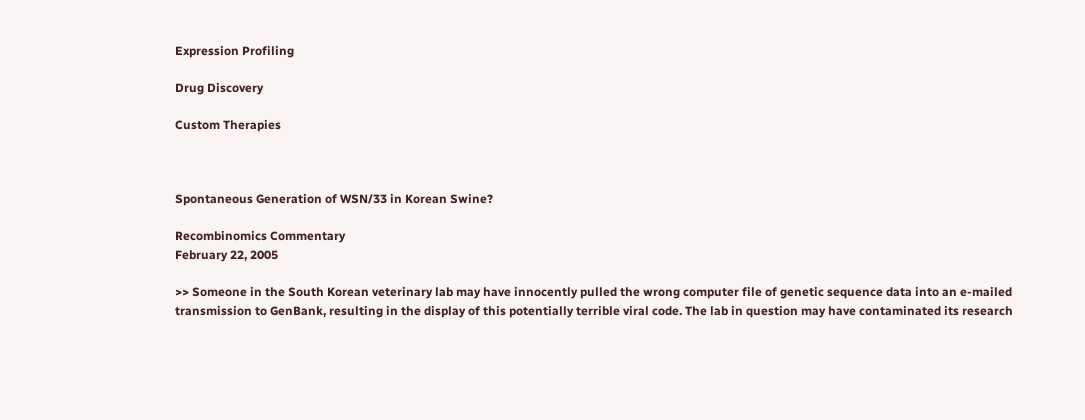Expression Profiling

Drug Discovery

Custom Therapies



Spontaneous Generation of WSN/33 in Korean Swine?

Recombinomics Commentary
February 22, 2005

>> Someone in the South Korean veterinary lab may have innocently pulled the wrong computer file of genetic sequence data into an e-mailed transmission to GenBank, resulting in the display of this potentially terrible viral code. The lab in question may have contaminated its research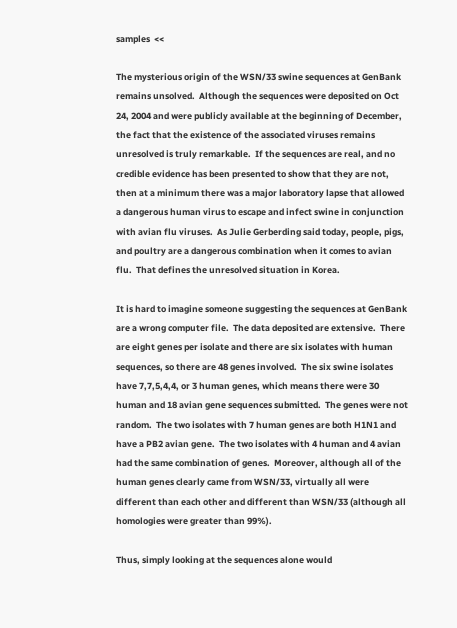samples  <<

The mysterious origin of the WSN/33 swine sequences at GenBank remains unsolved.  Although the sequences were deposited on Oct 24, 2004 and were publicly available at the beginning of December, the fact that the existence of the associated viruses remains unresolved is truly remarkable.  If the sequences are real, and no credible evidence has been presented to show that they are not, then at a minimum there was a major laboratory lapse that allowed a dangerous human virus to escape and infect swine in conjunction with avian flu viruses.  As Julie Gerberding said today, people, pigs, and poultry are a dangerous combination when it comes to avian flu.  That defines the unresolved situation in Korea.

It is hard to imagine someone suggesting the sequences at GenBank are a wrong computer file.  The data deposited are extensive.  There are eight genes per isolate and there are six isolates with human sequences, so there are 48 genes involved.  The six swine isolates have 7,7,5,4,4, or 3 human genes, which means there were 30 human and 18 avian gene sequences submitted.  The genes were not random.  The two isolates with 7 human genes are both H1N1 and have a PB2 avian gene.  The two isolates with 4 human and 4 avian had the same combination of genes.  Moreover, although all of the human genes clearly came from WSN/33, virtually all were different than each other and different than WSN/33 (although all homologies were greater than 99%).

Thus, simply looking at the sequences alone would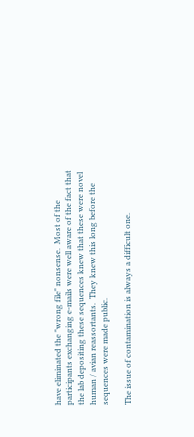have eliminated the "wrong file" nonsense.  Most of the participants exchanging e-mails were well aware of the fact that the lab depositing these sequences knew that these were novel human / avian reassortants.  They knew this long before the sequences were made public.

The issue of contamination is always a difficult one.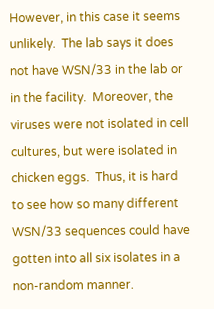However, in this case it seems unlikely.  The lab says it does not have WSN/33 in the lab or in the facility.  Moreover, the viruses were not isolated in cell cultures, but were isolated in chicken eggs.  Thus, it is hard to see how so many different WSN/33 sequences could have gotten into all six isolates in a non-random manner.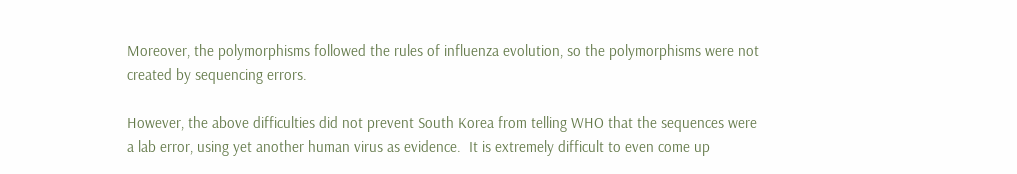Moreover, the polymorphisms followed the rules of influenza evolution, so the polymorphisms were not created by sequencing errors.

However, the above difficulties did not prevent South Korea from telling WHO that the sequences were a lab error, using yet another human virus as evidence.  It is extremely difficult to even come up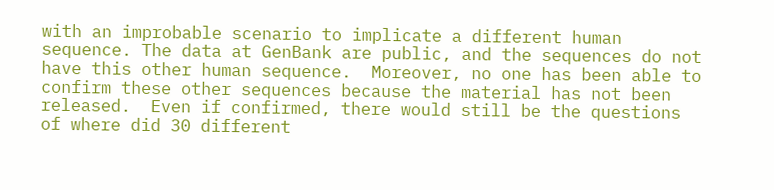with an improbable scenario to implicate a different human sequence. The data at GenBank are public, and the sequences do not have this other human sequence.  Moreover, no one has been able to confirm these other sequences because the material has not been released.  Even if confirmed, there would still be the questions of where did 30 different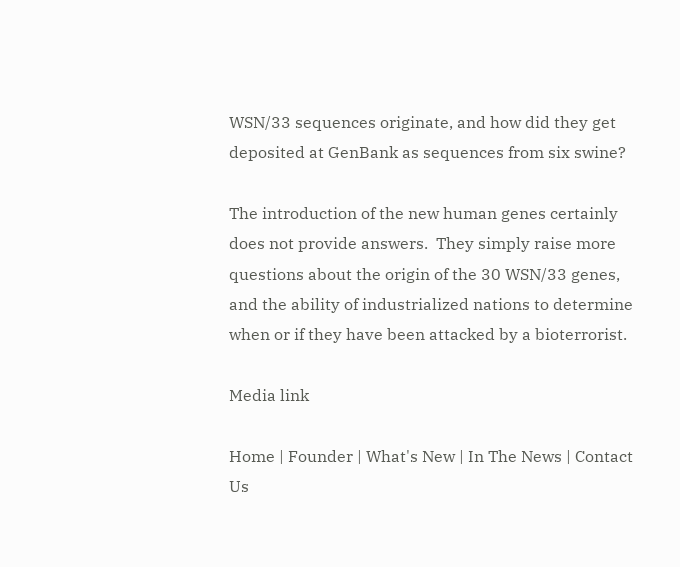WSN/33 sequences originate, and how did they get deposited at GenBank as sequences from six swine?

The introduction of the new human genes certainly does not provide answers.  They simply raise more questions about the origin of the 30 WSN/33 genes, and the ability of industrialized nations to determine when or if they have been attacked by a bioterrorist.

Media link

Home | Founder | What's New | In The News | Contact Us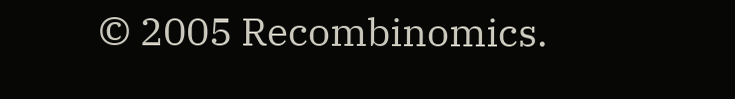© 2005 Recombinomics.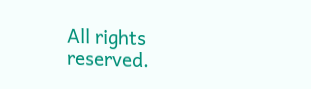All rights reserved.